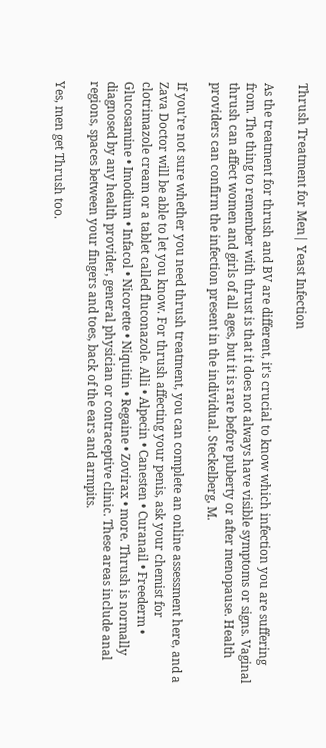Thrush Treatment for Men| Yeast Infection

As the treatment for thrush and BV are different, it's crucial to know which infection you are suffering from. The thing to remember with thrust is that it does not always have visible symptoms or signs. Vaginal thrush can affect women and girls of all ages, but it is rare before puberty or after menopause. Health providers can confirm the infection present in the individual. Steckelberg, M.

If you’re not sure whether you need thrush treatment, you can complete an online assessment here, and a Zava Doctor will be able to let you know. For thrush affecting your penis, ask your chemist for clotrimazole cream or a tablet called fluconazole. Alli • Alpecin • Canesten • Curanail • Freederm • Glucosamine • Imodium • Infacol • Nicorette • Niquitin • Regaine • Zovirax • more. Thrush is normally diagnosed by any health provider, general physician or contraceptive clinic. These areas include anal regions, spaces between your fingers and toes, back of the ears and armpits.

Yes, men get Thrush too.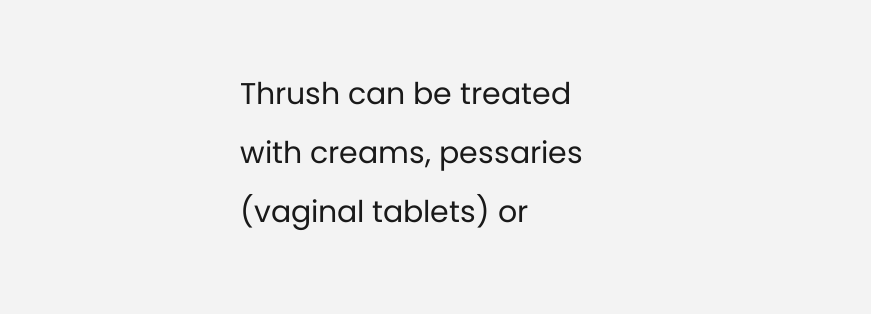Thrush can be treated with creams, pessaries (vaginal tablets) or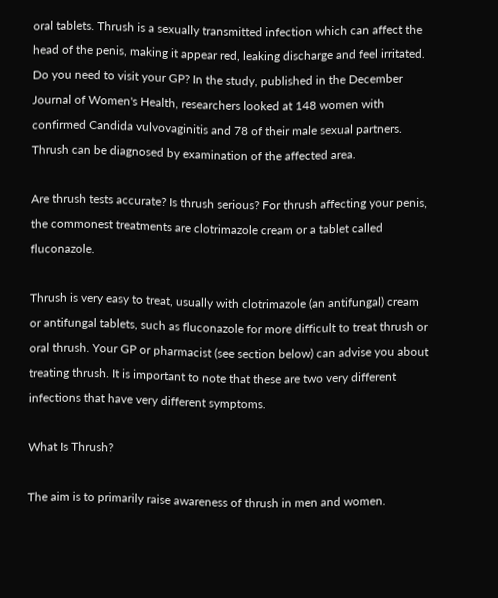oral tablets. Thrush is a sexually transmitted infection which can affect the head of the penis, making it appear red, leaking discharge and feel irritated. Do you need to visit your GP? In the study, published in the December Journal of Women's Health, researchers looked at 148 women with confirmed Candida vulvovaginitis and 78 of their male sexual partners. Thrush can be diagnosed by examination of the affected area.

Are thrush tests accurate? Is thrush serious? For thrush affecting your penis, the commonest treatments are clotrimazole cream or a tablet called fluconazole.

Thrush is very easy to treat, usually with clotrimazole (an antifungal) cream or antifungal tablets, such as fluconazole for more difficult to treat thrush or oral thrush. Your GP or pharmacist (see section below) can advise you about treating thrush. It is important to note that these are two very different infections that have very different symptoms.

What Is Thrush?

The aim is to primarily raise awareness of thrush in men and women.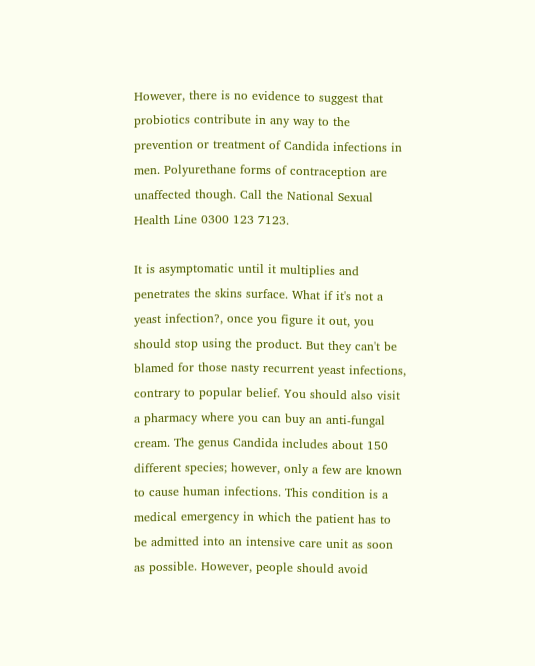However, there is no evidence to suggest that probiotics contribute in any way to the prevention or treatment of Candida infections in men. Polyurethane forms of contraception are unaffected though. Call the National Sexual Health Line 0300 123 7123.

It is asymptomatic until it multiplies and penetrates the skins surface. What if it's not a yeast infection?, once you figure it out, you should stop using the product. But they can't be blamed for those nasty recurrent yeast infections, contrary to popular belief. You should also visit a pharmacy where you can buy an anti-fungal cream. The genus Candida includes about 150 different species; however, only a few are known to cause human infections. This condition is a medical emergency in which the patient has to be admitted into an intensive care unit as soon as possible. However, people should avoid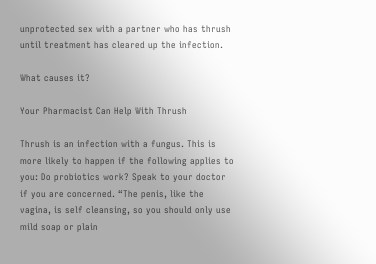unprotected sex with a partner who has thrush until treatment has cleared up the infection.

What causes it?

Your Pharmacist Can Help With Thrush

Thrush is an infection with a fungus. This is more likely to happen if the following applies to you: Do probiotics work? Speak to your doctor if you are concerned. “The penis, like the vagina, is self cleansing, so you should only use mild soap or plain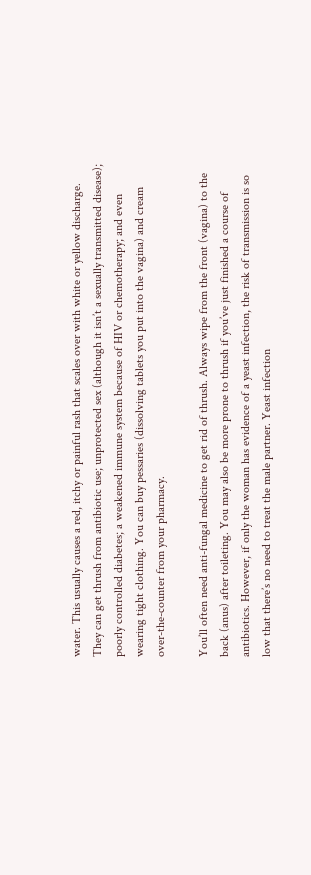water. This usually causes a red, itchy or painful rash that scales over with white or yellow discharge. They can get thrush from antibiotic use; unprotected sex (although it isn’t a sexually transmitted disease); poorly controlled diabetes; a weakened immune system because of HIV or chemotherapy; and even wearing tight clothing. You can buy pessaries (dissolving tablets you put into the vagina) and cream over-the-counter from your pharmacy.

You’ll often need anti-fungal medicine to get rid of thrush. Always wipe from the front (vagina) to the back (anus) after toileting. You may also be more prone to thrush if you’ve just finished a course of antibiotics. However, if only the woman has evidence of a yeast infection, the risk of transmission is so low that there’s no need to treat the male partner. Yeast infection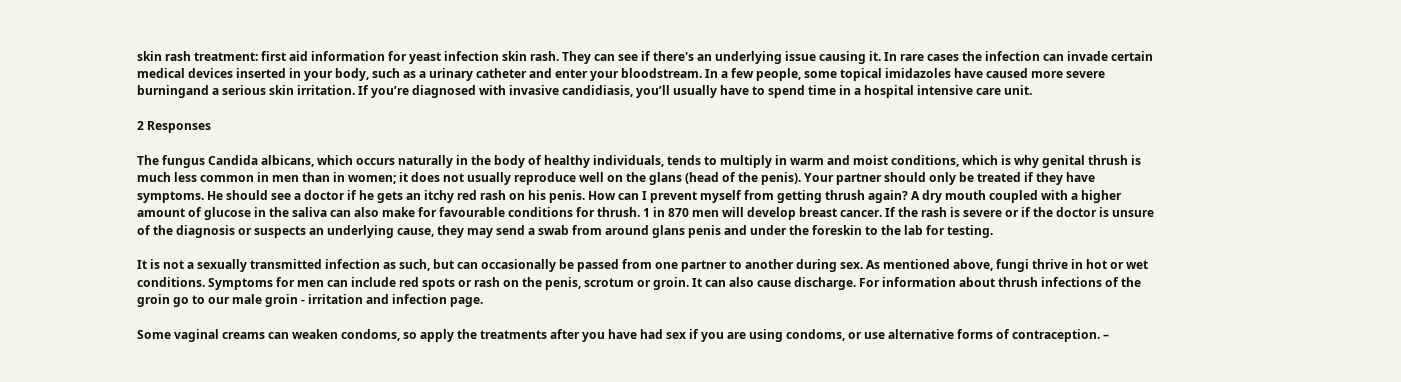skin rash treatment: first aid information for yeast infection skin rash. They can see if there's an underlying issue causing it. In rare cases the infection can invade certain medical devices inserted in your body, such as a urinary catheter and enter your bloodstream. In a few people, some topical imidazoles have caused more severe burningand a serious skin irritation. If you’re diagnosed with invasive candidiasis, you’ll usually have to spend time in a hospital intensive care unit.

2 Responses

The fungus Candida albicans, which occurs naturally in the body of healthy individuals, tends to multiply in warm and moist conditions, which is why genital thrush is much less common in men than in women; it does not usually reproduce well on the glans (head of the penis). Your partner should only be treated if they have symptoms. He should see a doctor if he gets an itchy red rash on his penis. How can I prevent myself from getting thrush again? A dry mouth coupled with a higher amount of glucose in the saliva can also make for favourable conditions for thrush. 1 in 870 men will develop breast cancer. If the rash is severe or if the doctor is unsure of the diagnosis or suspects an underlying cause, they may send a swab from around glans penis and under the foreskin to the lab for testing.

It is not a sexually transmitted infection as such, but can occasionally be passed from one partner to another during sex. As mentioned above, fungi thrive in hot or wet conditions. Symptoms for men can include red spots or rash on the penis, scrotum or groin. It can also cause discharge. For information about thrush infections of the groin go to our male groin - irritation and infection page.

Some vaginal creams can weaken condoms, so apply the treatments after you have had sex if you are using condoms, or use alternative forms of contraception. –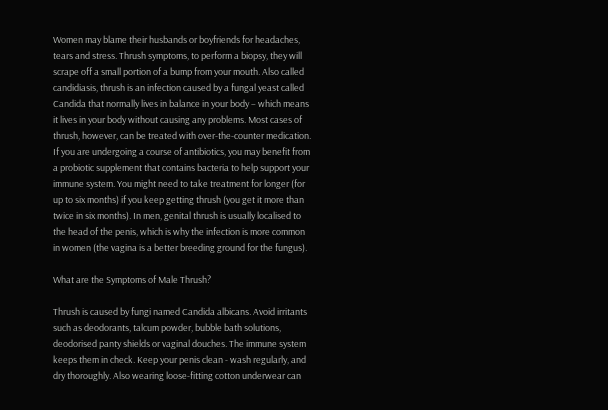Women may blame their husbands or boyfriends for headaches, tears and stress. Thrush symptoms, to perform a biopsy, they will scrape off a small portion of a bump from your mouth. Also called candidiasis, thrush is an infection caused by a fungal yeast called Candida that normally lives in balance in your body – which means it lives in your body without causing any problems. Most cases of thrush, however, can be treated with over-the-counter medication. If you are undergoing a course of antibiotics, you may benefit from a probiotic supplement that contains bacteria to help support your immune system. You might need to take treatment for longer (for up to six months) if you keep getting thrush (you get it more than twice in six months). In men, genital thrush is usually localised to the head of the penis, which is why the infection is more common in women (the vagina is a better breeding ground for the fungus).

What are the Symptoms of Male Thrush?

Thrush is caused by fungi named Candida albicans. Avoid irritants such as deodorants, talcum powder, bubble bath solutions, deodorised panty shields or vaginal douches. The immune system keeps them in check. Keep your penis clean - wash regularly, and dry thoroughly. Also wearing loose-fitting cotton underwear can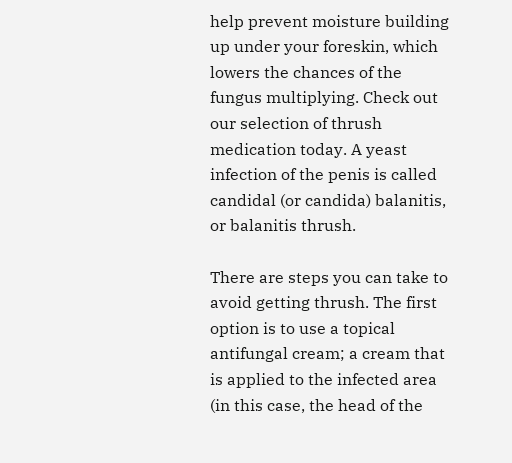help prevent moisture building up under your foreskin, which lowers the chances of the fungus multiplying. Check out our selection of thrush medication today. A yeast infection of the penis is called candidal (or candida) balanitis, or balanitis thrush.

There are steps you can take to avoid getting thrush. The first option is to use a topical antifungal cream; a cream that is applied to the infected area (in this case, the head of the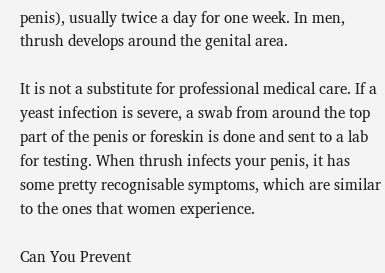penis), usually twice a day for one week. In men, thrush develops around the genital area.

It is not a substitute for professional medical care. If a yeast infection is severe, a swab from around the top part of the penis or foreskin is done and sent to a lab for testing. When thrush infects your penis, it has some pretty recognisable symptoms, which are similar to the ones that women experience.

Can You Prevent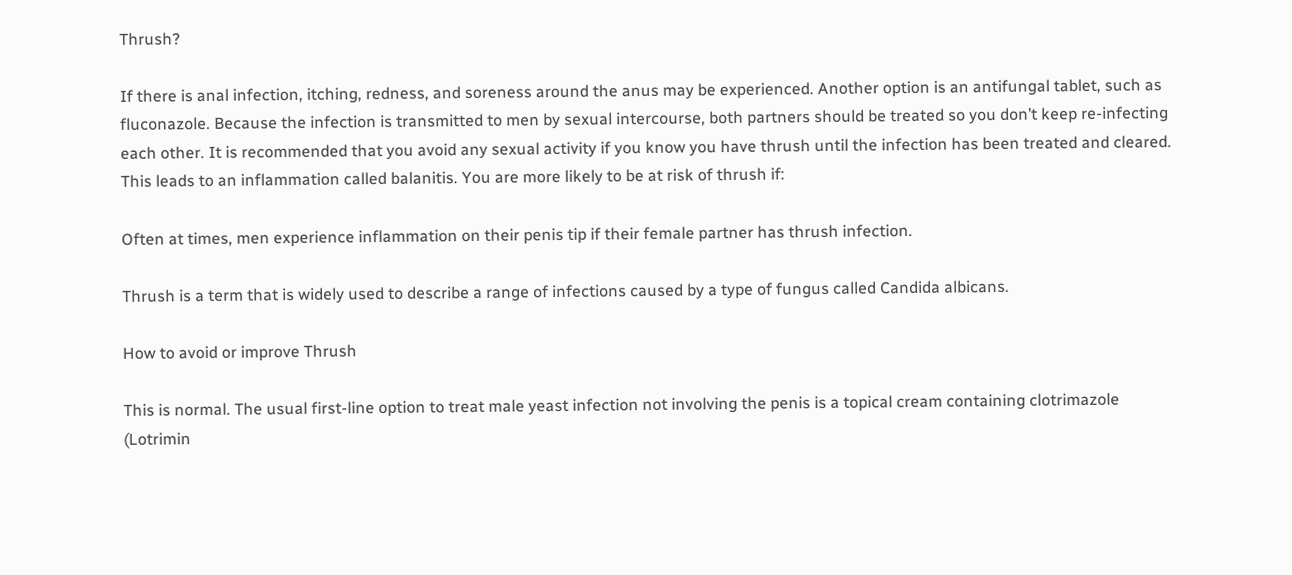Thrush?

If there is anal infection, itching, redness, and soreness around the anus may be experienced. Another option is an antifungal tablet, such as fluconazole. Because the infection is transmitted to men by sexual intercourse, both partners should be treated so you don’t keep re-infecting each other. It is recommended that you avoid any sexual activity if you know you have thrush until the infection has been treated and cleared. This leads to an inflammation called balanitis. You are more likely to be at risk of thrush if:

Often at times, men experience inflammation on their penis tip if their female partner has thrush infection.

Thrush is a term that is widely used to describe a range of infections caused by a type of fungus called Candida albicans.

How to avoid or improve Thrush

This is normal. The usual first-line option to treat male yeast infection not involving the penis is a topical cream containing clotrimazole (Lotrimin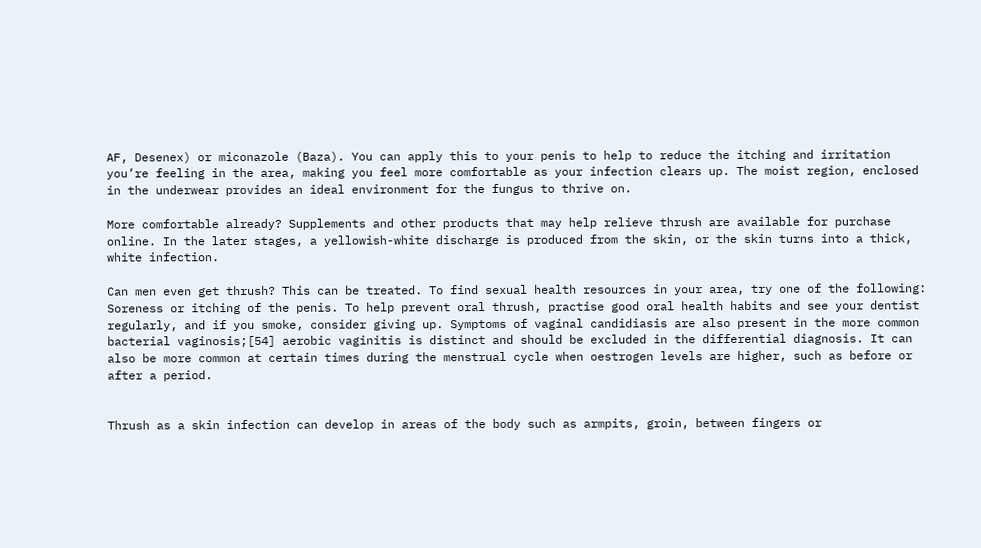AF, Desenex) or miconazole (Baza). You can apply this to your penis to help to reduce the itching and irritation you’re feeling in the area, making you feel more comfortable as your infection clears up. The moist region, enclosed in the underwear provides an ideal environment for the fungus to thrive on.

More comfortable already? Supplements and other products that may help relieve thrush are available for purchase online. In the later stages, a yellowish-white discharge is produced from the skin, or the skin turns into a thick, white infection.

Can men even get thrush? This can be treated. To find sexual health resources in your area, try one of the following: Soreness or itching of the penis. To help prevent oral thrush, practise good oral health habits and see your dentist regularly, and if you smoke, consider giving up. Symptoms of vaginal candidiasis are also present in the more common bacterial vaginosis;[54] aerobic vaginitis is distinct and should be excluded in the differential diagnosis. It can also be more common at certain times during the menstrual cycle when oestrogen levels are higher, such as before or after a period.


Thrush as a skin infection can develop in areas of the body such as armpits, groin, between fingers or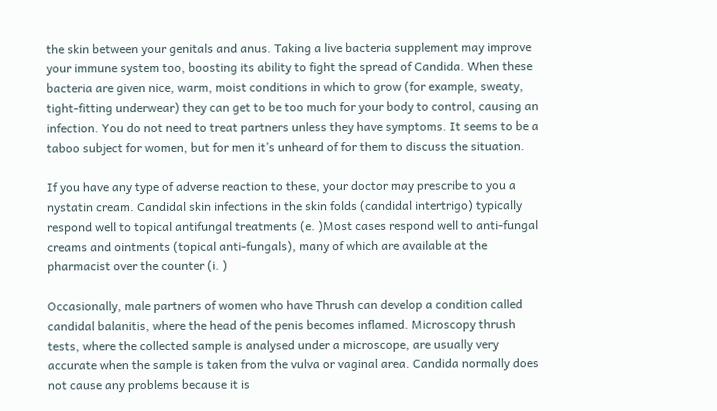the skin between your genitals and anus. Taking a live bacteria supplement may improve your immune system too, boosting its ability to fight the spread of Candida. When these bacteria are given nice, warm, moist conditions in which to grow (for example, sweaty, tight-fitting underwear) they can get to be too much for your body to control, causing an infection. You do not need to treat partners unless they have symptoms. It seems to be a taboo subject for women, but for men it’s unheard of for them to discuss the situation.

If you have any type of adverse reaction to these, your doctor may prescribe to you a nystatin cream. Candidal skin infections in the skin folds (candidal intertrigo) typically respond well to topical antifungal treatments (e. )Most cases respond well to anti-fungal creams and ointments (topical anti-fungals), many of which are available at the pharmacist over the counter (i. )

Occasionally, male partners of women who have Thrush can develop a condition called candidal balanitis, where the head of the penis becomes inflamed. Microscopy thrush tests, where the collected sample is analysed under a microscope, are usually very accurate when the sample is taken from the vulva or vaginal area. Candida normally does not cause any problems because it is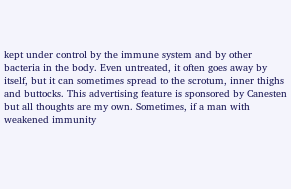kept under control by the immune system and by other bacteria in the body. Even untreated, it often goes away by itself, but it can sometimes spread to the scrotum, inner thighs and buttocks. This advertising feature is sponsored by Canesten but all thoughts are my own. Sometimes, if a man with weakened immunity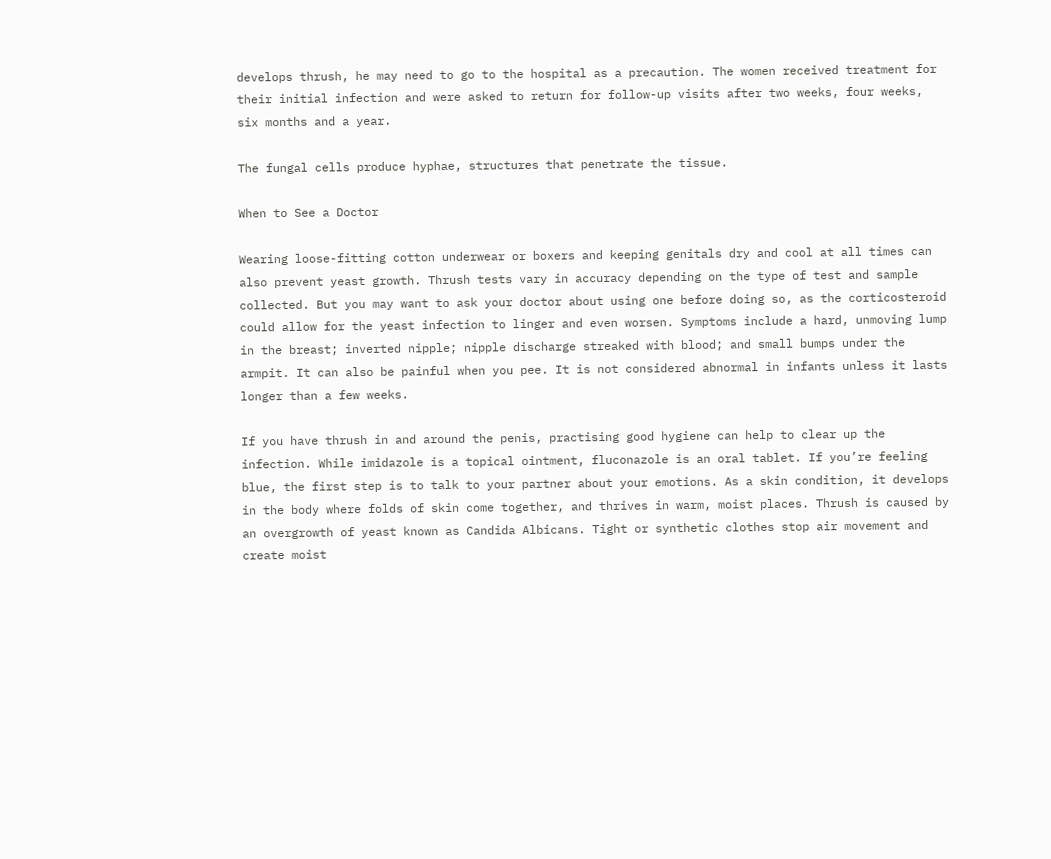develops thrush, he may need to go to the hospital as a precaution. The women received treatment for their initial infection and were asked to return for follow-up visits after two weeks, four weeks, six months and a year.

The fungal cells produce hyphae, structures that penetrate the tissue.

When to See a Doctor

Wearing loose-fitting cotton underwear or boxers and keeping genitals dry and cool at all times can also prevent yeast growth. Thrush tests vary in accuracy depending on the type of test and sample collected. But you may want to ask your doctor about using one before doing so, as the corticosteroid could allow for the yeast infection to linger and even worsen. Symptoms include a hard, unmoving lump in the breast; inverted nipple; nipple discharge streaked with blood; and small bumps under the armpit. It can also be painful when you pee. It is not considered abnormal in infants unless it lasts longer than a few weeks.

If you have thrush in and around the penis, practising good hygiene can help to clear up the infection. While imidazole is a topical ointment, fluconazole is an oral tablet. If you’re feeling blue, the first step is to talk to your partner about your emotions. As a skin condition, it develops in the body where folds of skin come together, and thrives in warm, moist places. Thrush is caused by an overgrowth of yeast known as Candida Albicans. Tight or synthetic clothes stop air movement and create moist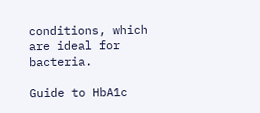conditions, which are ideal for bacteria.

Guide to HbA1c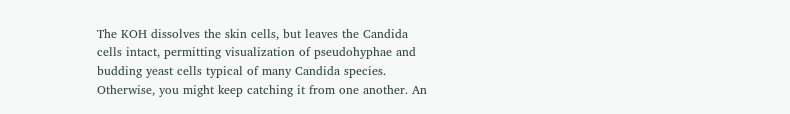The KOH dissolves the skin cells, but leaves the Candida cells intact, permitting visualization of pseudohyphae and budding yeast cells typical of many Candida species. Otherwise, you might keep catching it from one another. An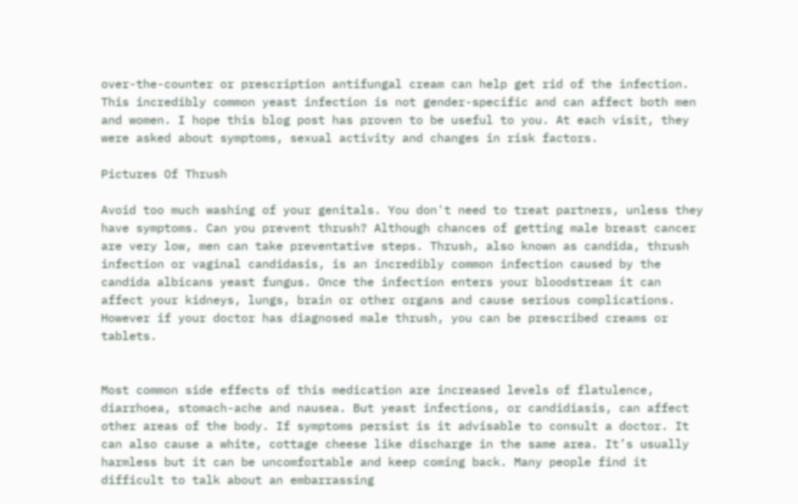over-the-counter or prescription antifungal cream can help get rid of the infection. This incredibly common yeast infection is not gender-specific and can affect both men and women. I hope this blog post has proven to be useful to you. At each visit, they were asked about symptoms, sexual activity and changes in risk factors.

Pictures Of Thrush

Avoid too much washing of your genitals. You don't need to treat partners, unless they have symptoms. Can you prevent thrush? Although chances of getting male breast cancer are very low, men can take preventative steps. Thrush, also known as candida, thrush infection or vaginal candidasis, is an incredibly common infection caused by the candida albicans yeast fungus. Once the infection enters your bloodstream it can affect your kidneys, lungs, brain or other organs and cause serious complications. However if your doctor has diagnosed male thrush, you can be prescribed creams or tablets.


Most common side effects of this medication are increased levels of flatulence, diarrhoea, stomach-ache and nausea. But yeast infections, or candidiasis, can affect other areas of the body. If symptoms persist is it advisable to consult a doctor. It can also cause a white, cottage cheese like discharge in the same area. It’s usually harmless but it can be uncomfortable and keep coming back. Many people find it difficult to talk about an embarrassing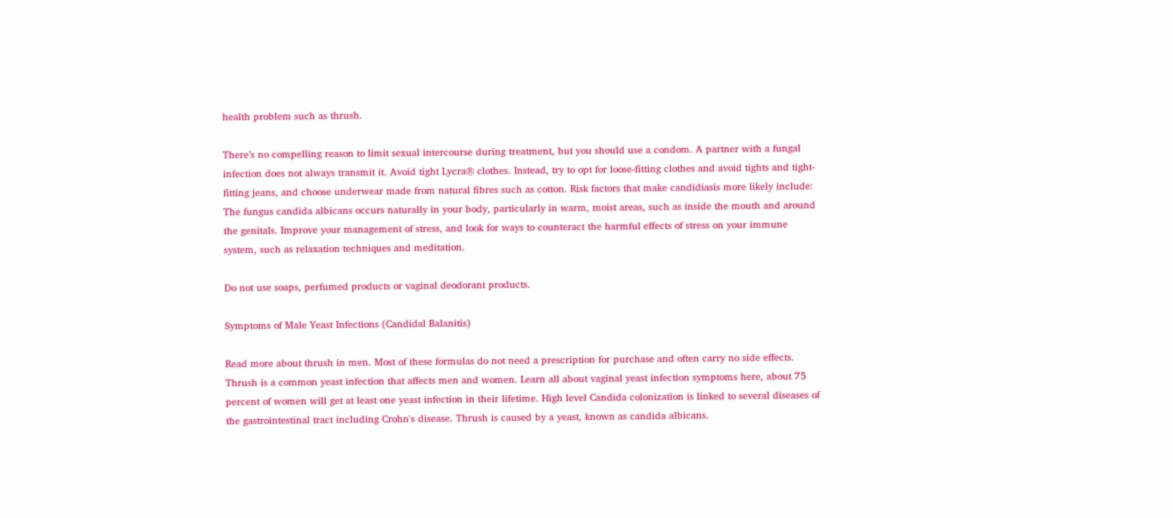health problem such as thrush.

There’s no compelling reason to limit sexual intercourse during treatment, but you should use a condom. A partner with a fungal infection does not always transmit it. Avoid tight Lycra® clothes. Instead, try to opt for loose-fitting clothes and avoid tights and tight-fitting jeans, and choose underwear made from natural fibres such as cotton. Risk factors that make candidiasis more likely include: The fungus candida albicans occurs naturally in your body, particularly in warm, moist areas, such as inside the mouth and around the genitals. Improve your management of stress, and look for ways to counteract the harmful effects of stress on your immune system, such as relaxation techniques and meditation.

Do not use soaps, perfumed products or vaginal deodorant products.

Symptoms of Male Yeast Infections (Candidal Balanitis)

Read more about thrush in men. Most of these formulas do not need a prescription for purchase and often carry no side effects. Thrush is a common yeast infection that affects men and women. Learn all about vaginal yeast infection symptoms here, about 75 percent of women will get at least one yeast infection in their lifetime. High level Candida colonization is linked to several diseases of the gastrointestinal tract including Crohn's disease. Thrush is caused by a yeast, known as candida albicans.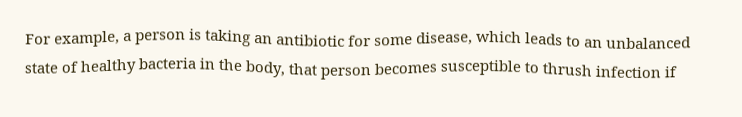For example, a person is taking an antibiotic for some disease, which leads to an unbalanced state of healthy bacteria in the body, that person becomes susceptible to thrush infection if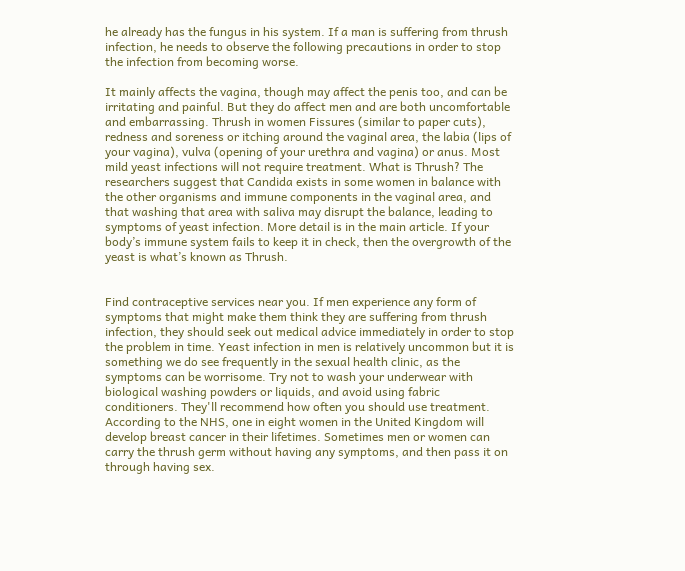he already has the fungus in his system. If a man is suffering from thrush infection, he needs to observe the following precautions in order to stop the infection from becoming worse.

It mainly affects the vagina, though may affect the penis too, and can be irritating and painful. But they do affect men and are both uncomfortable and embarrassing. Thrush in women Fissures (similar to paper cuts), redness and soreness or itching around the vaginal area, the labia (lips of your vagina), vulva (opening of your urethra and vagina) or anus. Most mild yeast infections will not require treatment. What is Thrush? The researchers suggest that Candida exists in some women in balance with the other organisms and immune components in the vaginal area, and that washing that area with saliva may disrupt the balance, leading to symptoms of yeast infection. More detail is in the main article. If your body’s immune system fails to keep it in check, then the overgrowth of the yeast is what’s known as Thrush.


Find contraceptive services near you. If men experience any form of symptoms that might make them think they are suffering from thrush infection, they should seek out medical advice immediately in order to stop the problem in time. Yeast infection in men is relatively uncommon but it is something we do see frequently in the sexual health clinic, as the symptoms can be worrisome. Try not to wash your underwear with biological washing powders or liquids, and avoid using fabric conditioners. They'll recommend how often you should use treatment. According to the NHS, one in eight women in the United Kingdom will develop breast cancer in their lifetimes. Sometimes men or women can carry the thrush germ without having any symptoms, and then pass it on through having sex.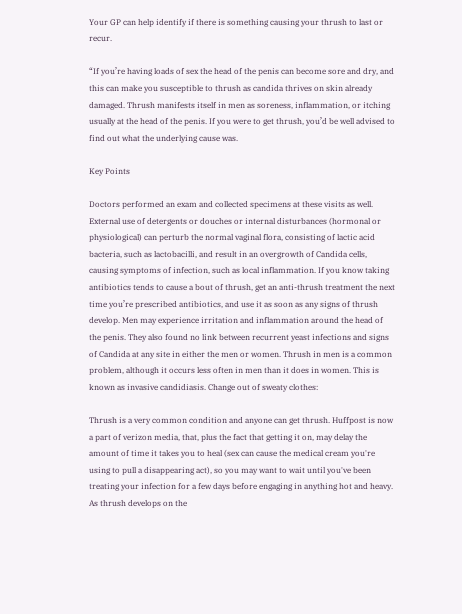Your GP can help identify if there is something causing your thrush to last or recur.

“If you’re having loads of sex the head of the penis can become sore and dry, and this can make you susceptible to thrush as candida thrives on skin already damaged. Thrush manifests itself in men as soreness, inflammation, or itching usually at the head of the penis. If you were to get thrush, you’d be well advised to find out what the underlying cause was.

Key Points

Doctors performed an exam and collected specimens at these visits as well. External use of detergents or douches or internal disturbances (hormonal or physiological) can perturb the normal vaginal flora, consisting of lactic acid bacteria, such as lactobacilli, and result in an overgrowth of Candida cells, causing symptoms of infection, such as local inflammation. If you know taking antibiotics tends to cause a bout of thrush, get an anti-thrush treatment the next time you’re prescribed antibiotics, and use it as soon as any signs of thrush develop. Men may experience irritation and inflammation around the head of the penis. They also found no link between recurrent yeast infections and signs of Candida at any site in either the men or women. Thrush in men is a common problem, although it occurs less often in men than it does in women. This is known as invasive candidiasis. Change out of sweaty clothes:

Thrush is a very common condition and anyone can get thrush. Huffpost is now a part of verizon media, that, plus the fact that getting it on, may delay the amount of time it takes you to heal (sex can cause the medical cream you're using to pull a disappearing act), so you may want to wait until you've been treating your infection for a few days before engaging in anything hot and heavy. As thrush develops on the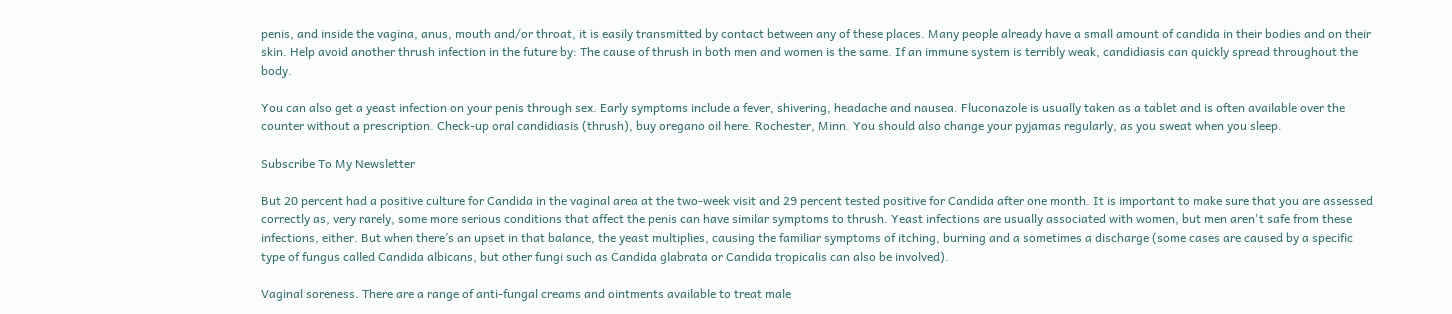penis, and inside the vagina, anus, mouth and/or throat, it is easily transmitted by contact between any of these places. Many people already have a small amount of candida in their bodies and on their skin. Help avoid another thrush infection in the future by: The cause of thrush in both men and women is the same. If an immune system is terribly weak, candidiasis can quickly spread throughout the body.

You can also get a yeast infection on your penis through sex. Early symptoms include a fever, shivering, headache and nausea. Fluconazole is usually taken as a tablet and is often available over the counter without a prescription. Check-up oral candidiasis (thrush), buy oregano oil here. Rochester, Minn. You should also change your pyjamas regularly, as you sweat when you sleep.

Subscribe To My Newsletter

But 20 percent had a positive culture for Candida in the vaginal area at the two-week visit and 29 percent tested positive for Candida after one month. It is important to make sure that you are assessed correctly as, very rarely, some more serious conditions that affect the penis can have similar symptoms to thrush. Yeast infections are usually associated with women, but men aren't safe from these infections, either. But when there’s an upset in that balance, the yeast multiplies, causing the familiar symptoms of itching, burning and a sometimes a discharge (some cases are caused by a specific type of fungus called Candida albicans, but other fungi such as Candida glabrata or Candida tropicalis can also be involved).

Vaginal soreness. There are a range of anti-fungal creams and ointments available to treat male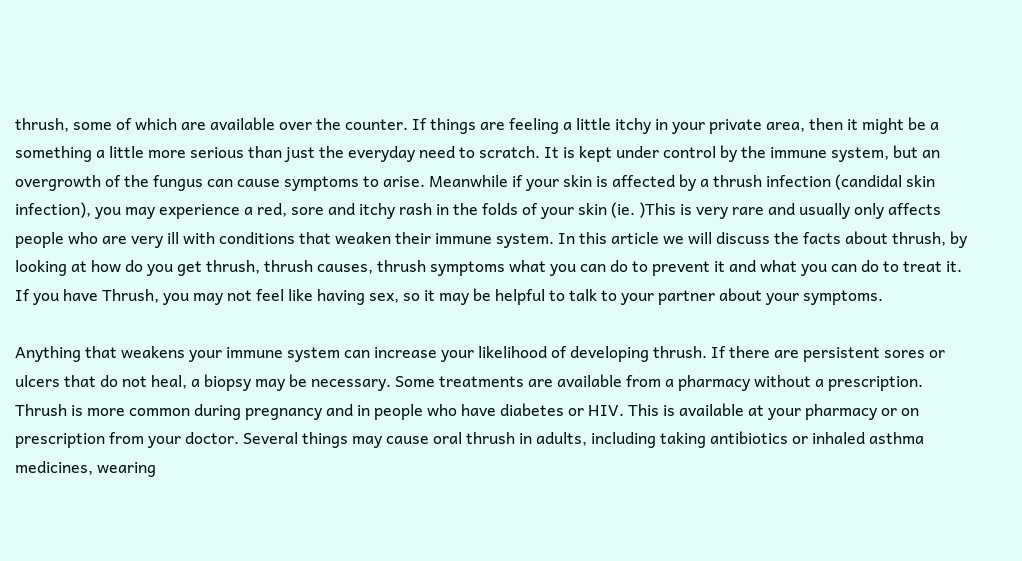thrush, some of which are available over the counter. If things are feeling a little itchy in your private area, then it might be a something a little more serious than just the everyday need to scratch. It is kept under control by the immune system, but an overgrowth of the fungus can cause symptoms to arise. Meanwhile if your skin is affected by a thrush infection (candidal skin infection), you may experience a red, sore and itchy rash in the folds of your skin (ie. )This is very rare and usually only affects people who are very ill with conditions that weaken their immune system. In this article we will discuss the facts about thrush, by looking at how do you get thrush, thrush causes, thrush symptoms what you can do to prevent it and what you can do to treat it. If you have Thrush, you may not feel like having sex, so it may be helpful to talk to your partner about your symptoms.

Anything that weakens your immune system can increase your likelihood of developing thrush. If there are persistent sores or ulcers that do not heal, a biopsy may be necessary. Some treatments are available from a pharmacy without a prescription. Thrush is more common during pregnancy and in people who have diabetes or HIV. This is available at your pharmacy or on prescription from your doctor. Several things may cause oral thrush in adults, including taking antibiotics or inhaled asthma medicines, wearing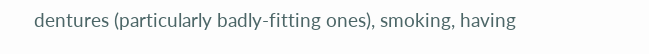dentures (particularly badly-fitting ones), smoking, having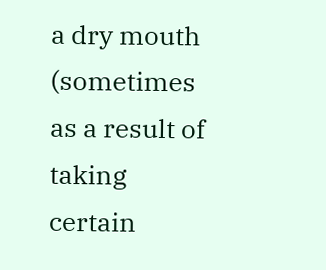a dry mouth (sometimes as a result of taking certain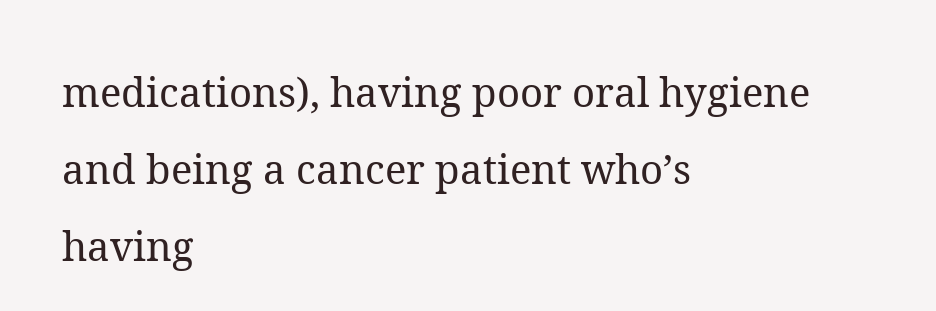medications), having poor oral hygiene and being a cancer patient who’s having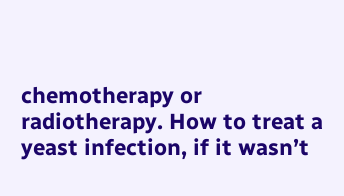chemotherapy or radiotherapy. How to treat a yeast infection, if it wasn’t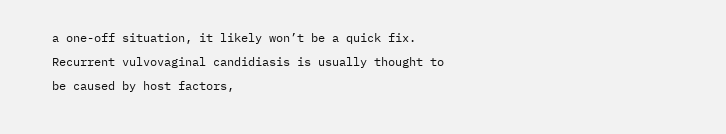a one-off situation, it likely won’t be a quick fix. Recurrent vulvovaginal candidiasis is usually thought to be caused by host factors,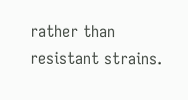rather than resistant strains.